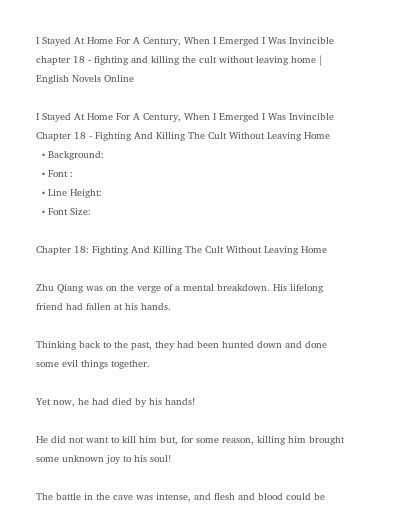I Stayed At Home For A Century, When I Emerged I Was Invincible chapter 18 - fighting and killing the cult without leaving home | English Novels Online

I Stayed At Home For A Century, When I Emerged I Was Invincible
Chapter 18 - Fighting And Killing The Cult Without Leaving Home
  • Background:
  • Font :
  • Line Height:
  • Font Size:

Chapter 18: Fighting And Killing The Cult Without Leaving Home

Zhu Qiang was on the verge of a mental breakdown. His lifelong friend had fallen at his hands.

Thinking back to the past, they had been hunted down and done some evil things together.

Yet now, he had died by his hands!

He did not want to kill him but, for some reason, killing him brought some unknown joy to his soul!

The battle in the cave was intense, and flesh and blood could be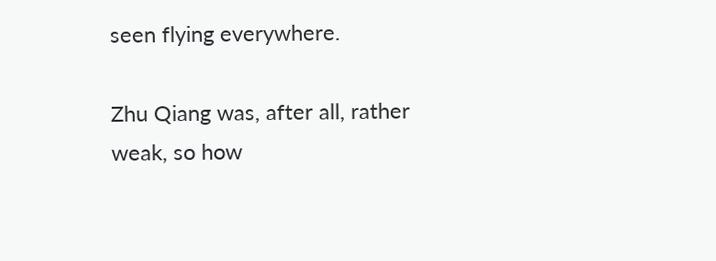seen flying everywhere.

Zhu Qiang was, after all, rather weak, so how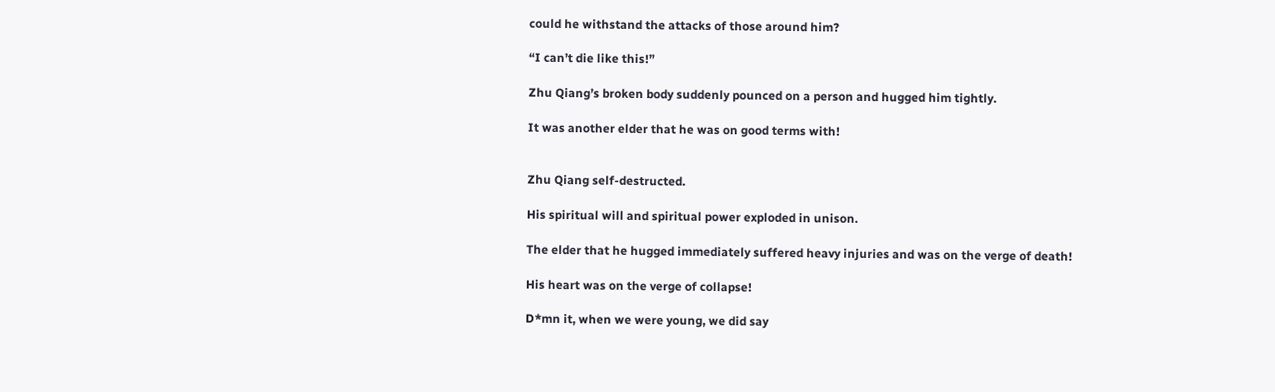could he withstand the attacks of those around him?

“I can’t die like this!”

Zhu Qiang’s broken body suddenly pounced on a person and hugged him tightly.

It was another elder that he was on good terms with!


Zhu Qiang self-destructed.

His spiritual will and spiritual power exploded in unison.

The elder that he hugged immediately suffered heavy injuries and was on the verge of death!

His heart was on the verge of collapse!

D*mn it, when we were young, we did say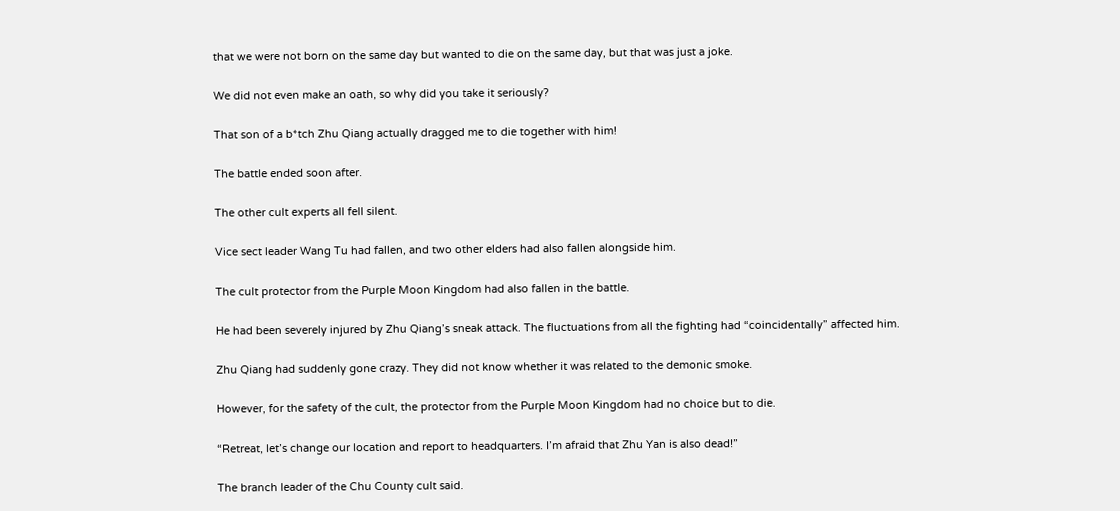that we were not born on the same day but wanted to die on the same day, but that was just a joke.

We did not even make an oath, so why did you take it seriously?

That son of a b*tch Zhu Qiang actually dragged me to die together with him!

The battle ended soon after.

The other cult experts all fell silent.

Vice sect leader Wang Tu had fallen, and two other elders had also fallen alongside him.

The cult protector from the Purple Moon Kingdom had also fallen in the battle.

He had been severely injured by Zhu Qiang’s sneak attack. The fluctuations from all the fighting had “coincidentally” affected him.

Zhu Qiang had suddenly gone crazy. They did not know whether it was related to the demonic smoke.

However, for the safety of the cult, the protector from the Purple Moon Kingdom had no choice but to die.

“Retreat, let’s change our location and report to headquarters. I’m afraid that Zhu Yan is also dead!”

The branch leader of the Chu County cult said.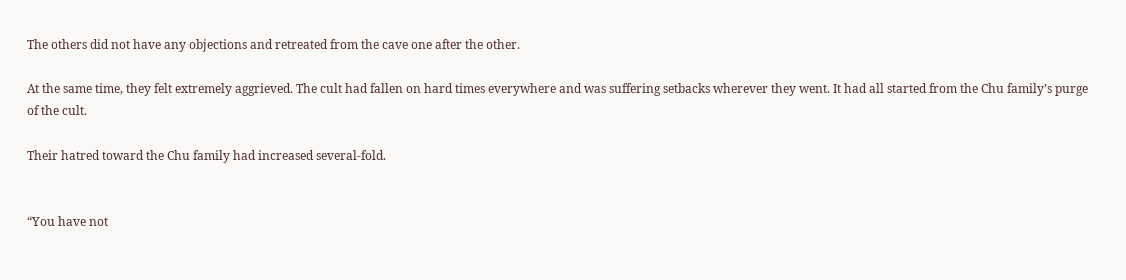The others did not have any objections and retreated from the cave one after the other.

At the same time, they felt extremely aggrieved. The cult had fallen on hard times everywhere and was suffering setbacks wherever they went. It had all started from the Chu family’s purge of the cult.

Their hatred toward the Chu family had increased several-fold.


“You have not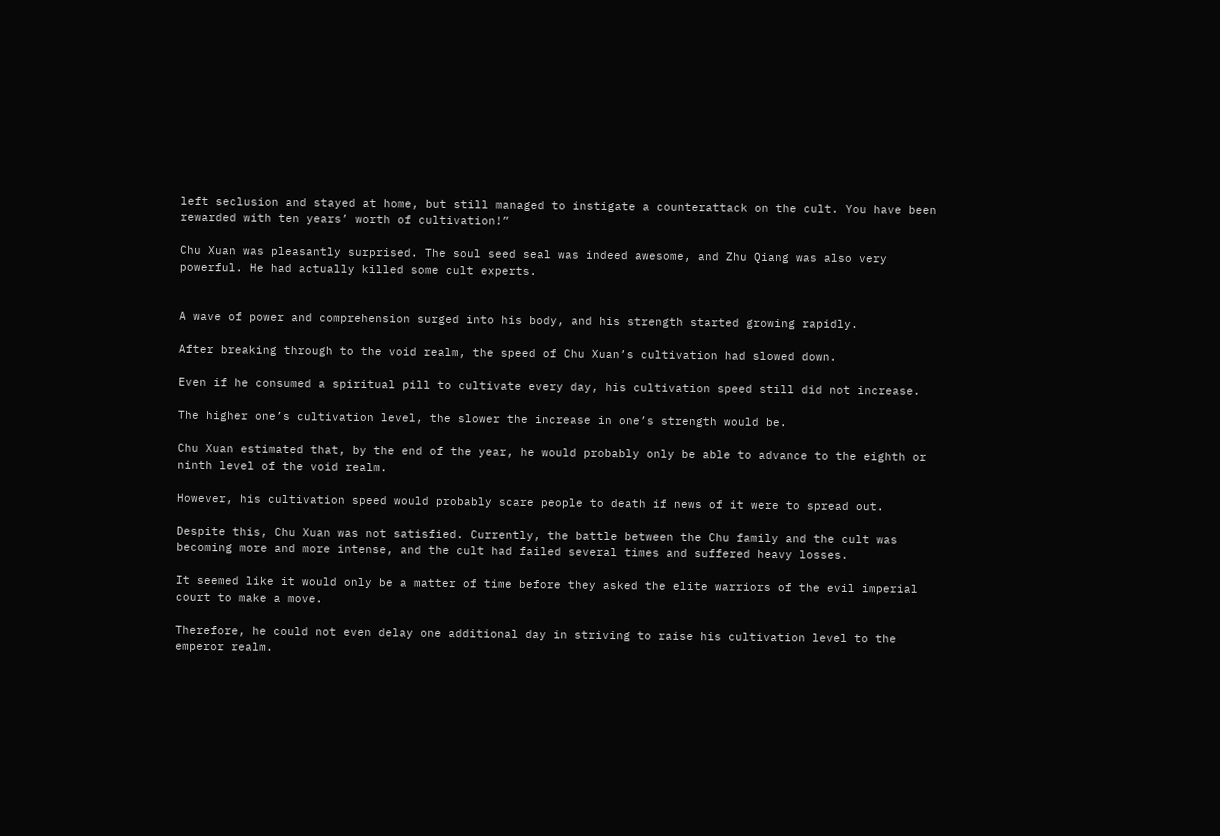left seclusion and stayed at home, but still managed to instigate a counterattack on the cult. You have been rewarded with ten years’ worth of cultivation!”

Chu Xuan was pleasantly surprised. The soul seed seal was indeed awesome, and Zhu Qiang was also very powerful. He had actually killed some cult experts.


A wave of power and comprehension surged into his body, and his strength started growing rapidly.

After breaking through to the void realm, the speed of Chu Xuan’s cultivation had slowed down.

Even if he consumed a spiritual pill to cultivate every day, his cultivation speed still did not increase.

The higher one’s cultivation level, the slower the increase in one’s strength would be.

Chu Xuan estimated that, by the end of the year, he would probably only be able to advance to the eighth or ninth level of the void realm.

However, his cultivation speed would probably scare people to death if news of it were to spread out.

Despite this, Chu Xuan was not satisfied. Currently, the battle between the Chu family and the cult was becoming more and more intense, and the cult had failed several times and suffered heavy losses.

It seemed like it would only be a matter of time before they asked the elite warriors of the evil imperial court to make a move.

Therefore, he could not even delay one additional day in striving to raise his cultivation level to the emperor realm.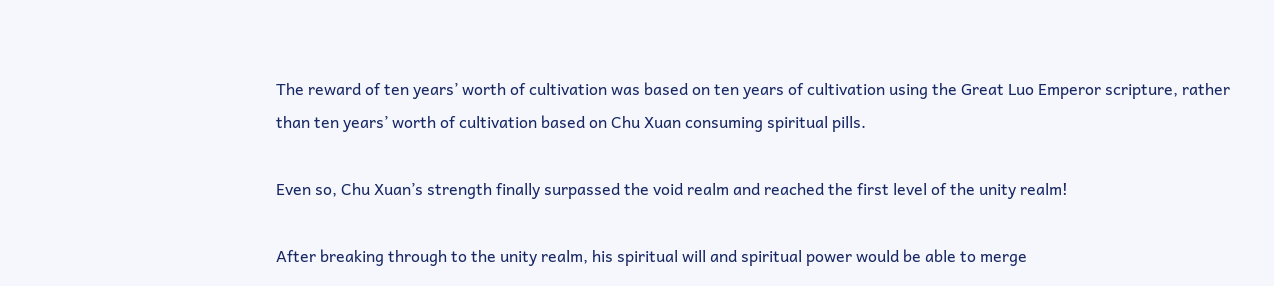The reward of ten years’ worth of cultivation was based on ten years of cultivation using the Great Luo Emperor scripture, rather than ten years’ worth of cultivation based on Chu Xuan consuming spiritual pills.

Even so, Chu Xuan’s strength finally surpassed the void realm and reached the first level of the unity realm!

After breaking through to the unity realm, his spiritual will and spiritual power would be able to merge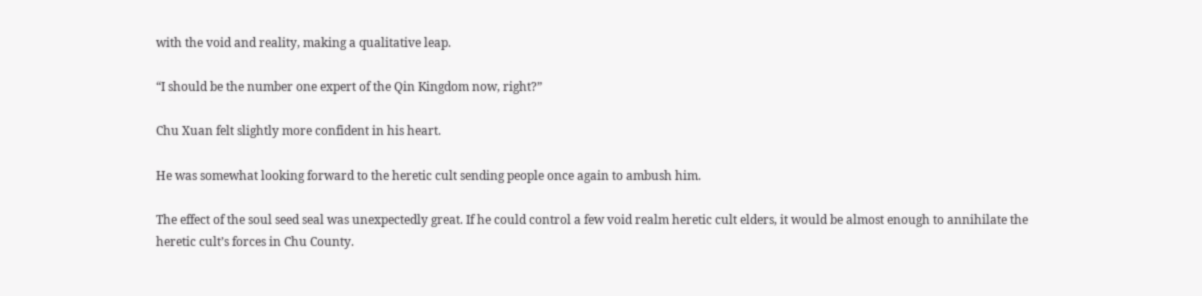with the void and reality, making a qualitative leap.

“I should be the number one expert of the Qin Kingdom now, right?”

Chu Xuan felt slightly more confident in his heart.

He was somewhat looking forward to the heretic cult sending people once again to ambush him.

The effect of the soul seed seal was unexpectedly great. If he could control a few void realm heretic cult elders, it would be almost enough to annihilate the heretic cult’s forces in Chu County.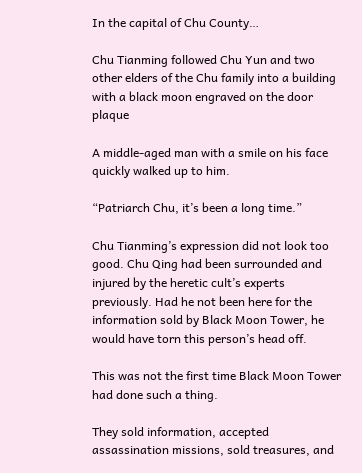In the capital of Chu County…

Chu Tianming followed Chu Yun and two other elders of the Chu family into a building with a black moon engraved on the door plaque

A middle-aged man with a smile on his face quickly walked up to him.

“Patriarch Chu, it’s been a long time.”

Chu Tianming’s expression did not look too good. Chu Qing had been surrounded and injured by the heretic cult’s experts previously. Had he not been here for the information sold by Black Moon Tower, he would have torn this person’s head off.

This was not the first time Black Moon Tower had done such a thing.

They sold information, accepted assassination missions, sold treasures, and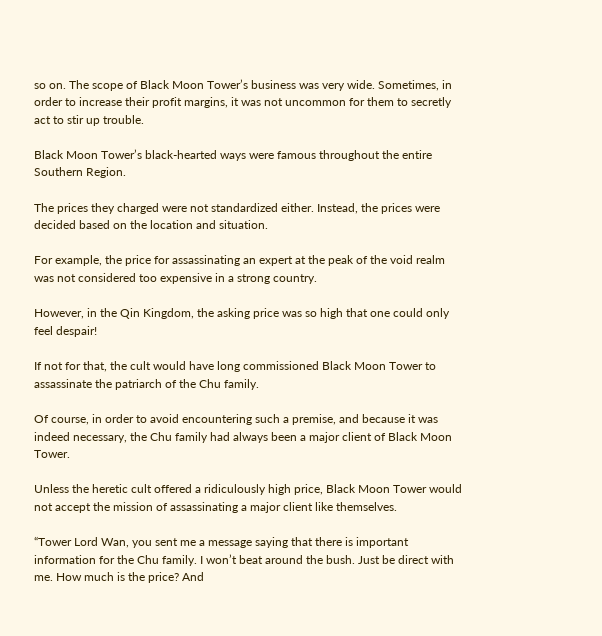so on. The scope of Black Moon Tower’s business was very wide. Sometimes, in order to increase their profit margins, it was not uncommon for them to secretly act to stir up trouble.

Black Moon Tower’s black-hearted ways were famous throughout the entire Southern Region.

The prices they charged were not standardized either. Instead, the prices were decided based on the location and situation.

For example, the price for assassinating an expert at the peak of the void realm was not considered too expensive in a strong country.

However, in the Qin Kingdom, the asking price was so high that one could only feel despair!

If not for that, the cult would have long commissioned Black Moon Tower to assassinate the patriarch of the Chu family.

Of course, in order to avoid encountering such a premise, and because it was indeed necessary, the Chu family had always been a major client of Black Moon Tower.

Unless the heretic cult offered a ridiculously high price, Black Moon Tower would not accept the mission of assassinating a major client like themselves.

“Tower Lord Wan, you sent me a message saying that there is important information for the Chu family. I won’t beat around the bush. Just be direct with me. How much is the price? And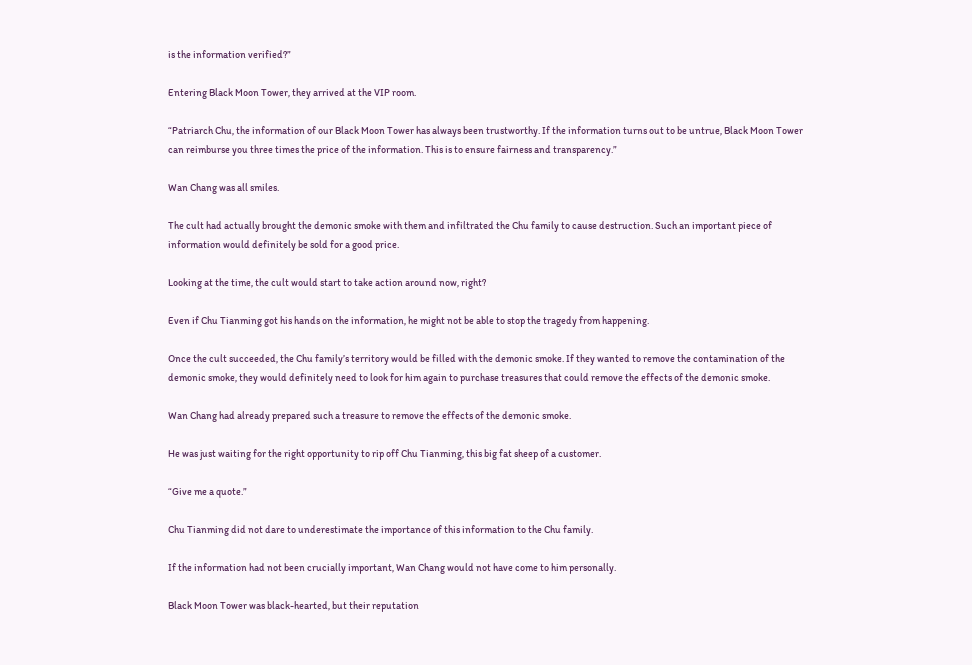is the information verified?”

Entering Black Moon Tower, they arrived at the VIP room.

“Patriarch Chu, the information of our Black Moon Tower has always been trustworthy. If the information turns out to be untrue, Black Moon Tower can reimburse you three times the price of the information. This is to ensure fairness and transparency.”

Wan Chang was all smiles.

The cult had actually brought the demonic smoke with them and infiltrated the Chu family to cause destruction. Such an important piece of information would definitely be sold for a good price.

Looking at the time, the cult would start to take action around now, right?

Even if Chu Tianming got his hands on the information, he might not be able to stop the tragedy from happening.

Once the cult succeeded, the Chu family’s territory would be filled with the demonic smoke. If they wanted to remove the contamination of the demonic smoke, they would definitely need to look for him again to purchase treasures that could remove the effects of the demonic smoke.

Wan Chang had already prepared such a treasure to remove the effects of the demonic smoke.

He was just waiting for the right opportunity to rip off Chu Tianming, this big fat sheep of a customer.

“Give me a quote.”

Chu Tianming did not dare to underestimate the importance of this information to the Chu family.

If the information had not been crucially important, Wan Chang would not have come to him personally.

Black Moon Tower was black-hearted, but their reputation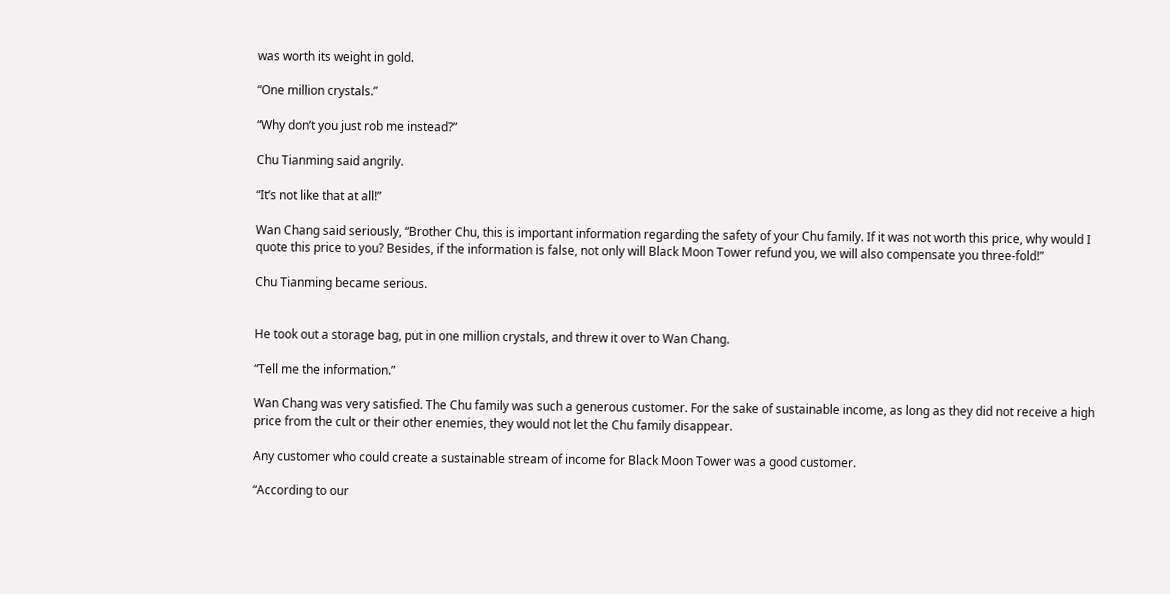was worth its weight in gold.

“One million crystals.”

“Why don’t you just rob me instead?”

Chu Tianming said angrily.

“It’s not like that at all!”

Wan Chang said seriously, “Brother Chu, this is important information regarding the safety of your Chu family. If it was not worth this price, why would I quote this price to you? Besides, if the information is false, not only will Black Moon Tower refund you, we will also compensate you three-fold!”

Chu Tianming became serious.


He took out a storage bag, put in one million crystals, and threw it over to Wan Chang.

“Tell me the information.”

Wan Chang was very satisfied. The Chu family was such a generous customer. For the sake of sustainable income, as long as they did not receive a high price from the cult or their other enemies, they would not let the Chu family disappear.

Any customer who could create a sustainable stream of income for Black Moon Tower was a good customer.

“According to our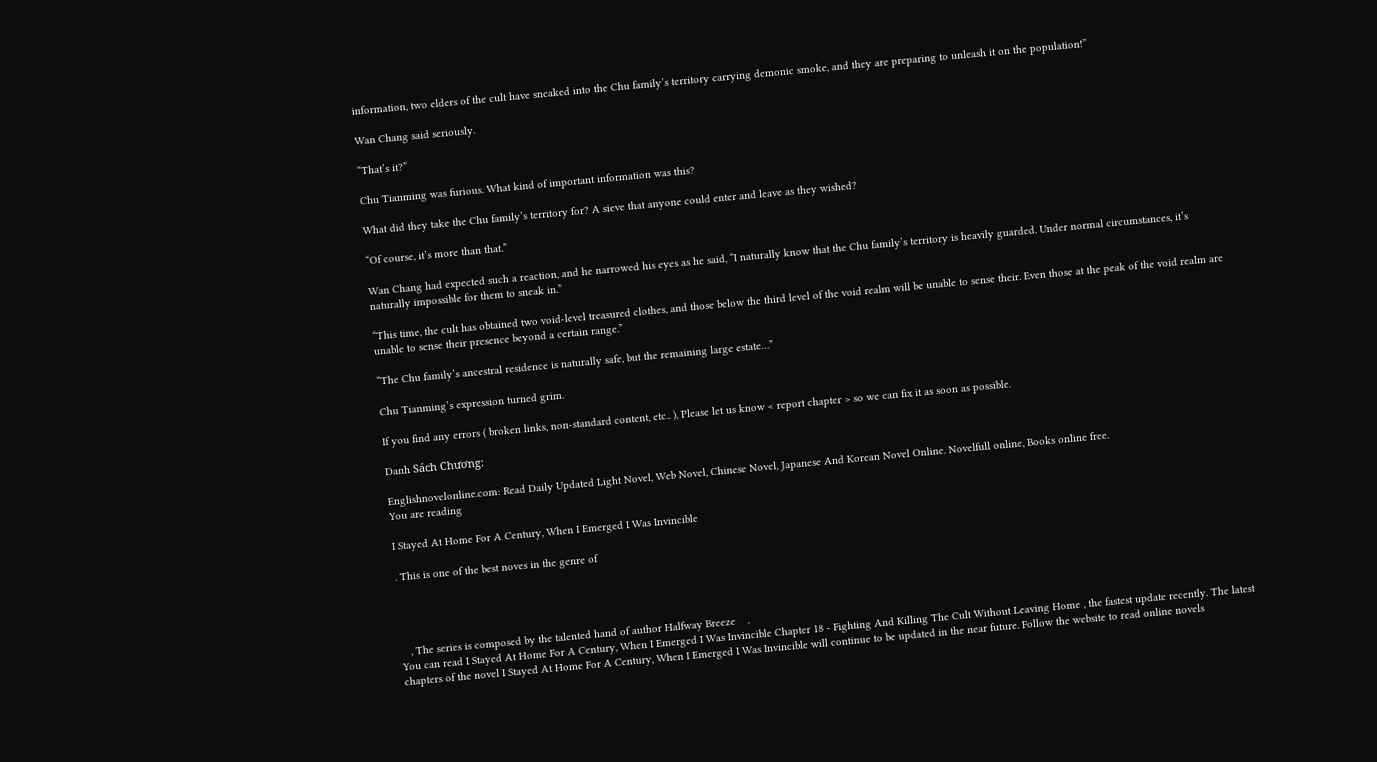information, two elders of the cult have sneaked into the Chu family’s territory carrying demonic smoke, and they are preparing to unleash it on the population!”

Wan Chang said seriously.

“That’s it?”

Chu Tianming was furious. What kind of important information was this?

What did they take the Chu family’s territory for? A sieve that anyone could enter and leave as they wished?

“Of course, it’s more than that.”

Wan Chang had expected such a reaction, and he narrowed his eyes as he said, “I naturally know that the Chu family’s territory is heavily guarded. Under normal circumstances, it’s naturally impossible for them to sneak in.”

“This time, the cult has obtained two void-level treasured clothes, and those below the third level of the void realm will be unable to sense their. Even those at the peak of the void realm are unable to sense their presence beyond a certain range.”

“The Chu family’s ancestral residence is naturally safe, but the remaining large estate…”

Chu Tianming’s expression turned grim.

If you find any errors ( broken links, non-standard content, etc.. ), Please let us know < report chapter > so we can fix it as soon as possible.

Danh Sách Chương:

Englishnovelonline.com: Read Daily Updated Light Novel, Web Novel, Chinese Novel, Japanese And Korean Novel Online. Novelfull online, Books online free.
You are reading

I Stayed At Home For A Century, When I Emerged I Was Invincible

. This is one of the best noves in the genre of




   , The series is composed by the talented hand of author Halfway Breeze    .
You can read I Stayed At Home For A Century, When I Emerged I Was Invincible Chapter 18 - Fighting And Killing The Cult Without Leaving Home , the fastest update recently. The latest chapters of the novel I Stayed At Home For A Century, When I Emerged I Was Invincible will continue to be updated in the near future. Follow the website to read online novels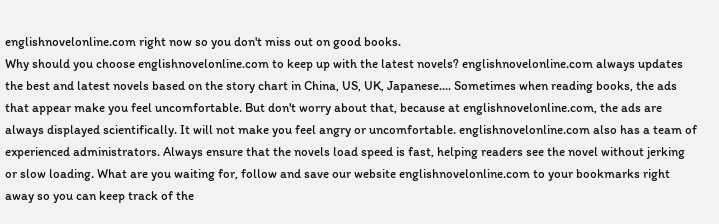englishnovelonline.com right now so you don't miss out on good books.
Why should you choose englishnovelonline.com to keep up with the latest novels? englishnovelonline.com always updates the best and latest novels based on the story chart in China, US, UK, Japanese.... Sometimes when reading books, the ads that appear make you feel uncomfortable. But don't worry about that, because at englishnovelonline.com, the ads are always displayed scientifically. It will not make you feel angry or uncomfortable. englishnovelonline.com also has a team of experienced administrators. Always ensure that the novels load speed is fast, helping readers see the novel without jerking or slow loading. What are you waiting for, follow and save our website englishnovelonline.com to your bookmarks right away so you can keep track of the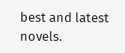best and latest novels.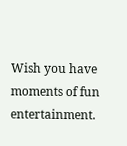Wish you have moments of fun entertainment.